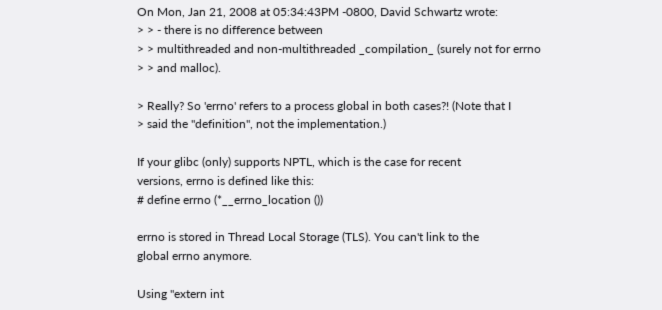On Mon, Jan 21, 2008 at 05:34:43PM -0800, David Schwartz wrote:
> > - there is no difference between
> > multithreaded and non-multithreaded _compilation_ (surely not for errno
> > and malloc).

> Really? So 'errno' refers to a process global in both cases?! (Note that I
> said the "definition", not the implementation.)

If your glibc (only) supports NPTL, which is the case for recent
versions, errno is defined like this:
# define errno (*__errno_location ())

errno is stored in Thread Local Storage (TLS). You can't link to the
global errno anymore.

Using "extern int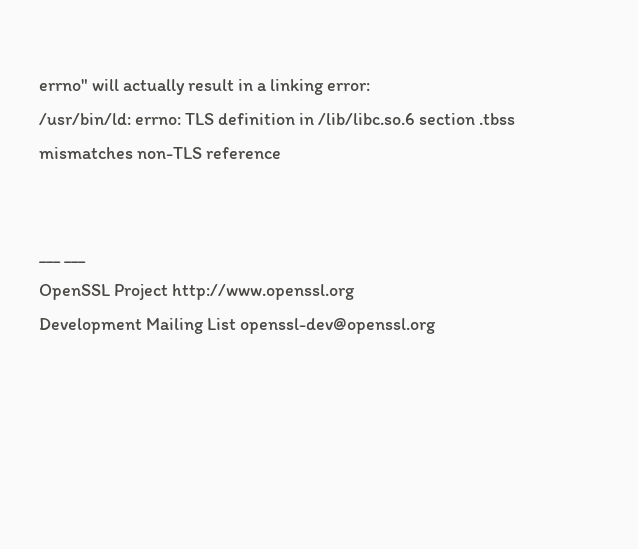errno" will actually result in a linking error:
/usr/bin/ld: errno: TLS definition in /lib/libc.so.6 section .tbss mismatches non-TLS reference


___ ___
OpenSSL Project http://www.openssl.org
Development Mailing List openssl-dev@openssl.org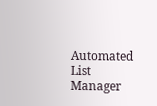Automated List Manager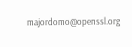majordomo@openssl.org